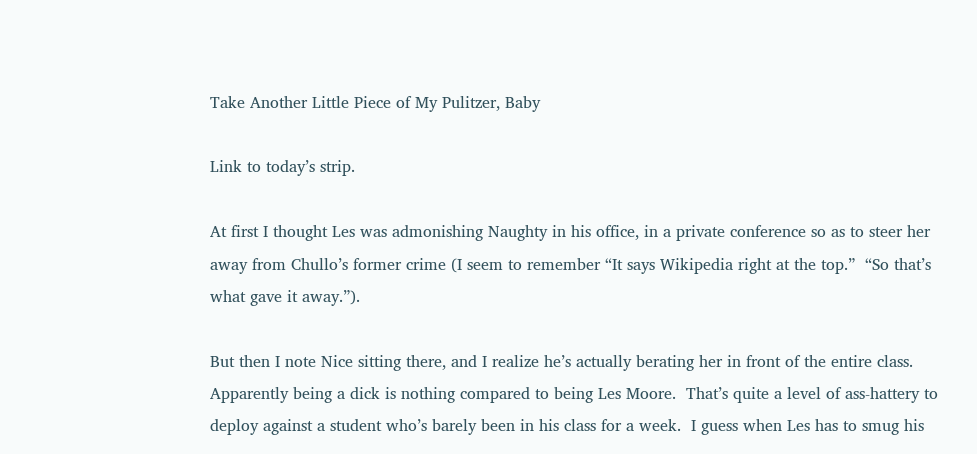Take Another Little Piece of My Pulitzer, Baby

Link to today’s strip.

At first I thought Les was admonishing Naughty in his office, in a private conference so as to steer her away from Chullo’s former crime (I seem to remember “It says Wikipedia right at the top.”  “So that’s what gave it away.”).

But then I note Nice sitting there, and I realize he’s actually berating her in front of the entire class.   Apparently being a dick is nothing compared to being Les Moore.  That’s quite a level of ass-hattery to deploy against a student who’s barely been in his class for a week.  I guess when Les has to smug his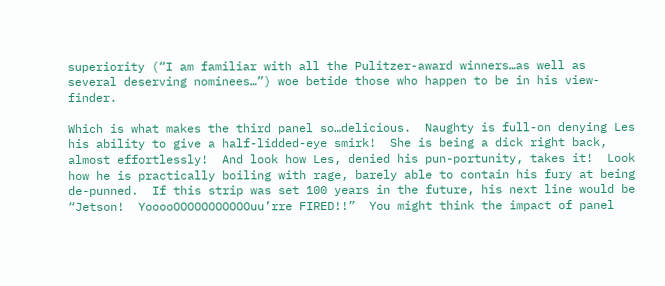superiority (“I am familiar with all the Pulitzer-award winners…as well as several deserving nominees…”) woe betide those who happen to be in his view-finder.

Which is what makes the third panel so…delicious.  Naughty is full-on denying Les his ability to give a half-lidded-eye smirk!  She is being a dick right back, almost effortlessly!  And look how Les, denied his pun-portunity, takes it!  Look how he is practically boiling with rage, barely able to contain his fury at being de-punned.  If this strip was set 100 years in the future, his next line would be “Jetson!  YooooOOOOOOOOOOOuu’rre FIRED!!”  You might think the impact of panel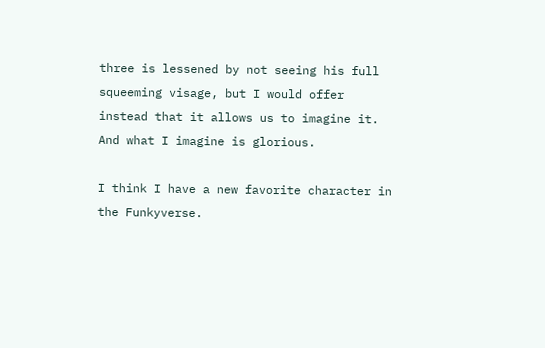three is lessened by not seeing his full squeeming visage, but I would offer instead that it allows us to imagine it.  And what I imagine is glorious.

I think I have a new favorite character in the Funkyverse.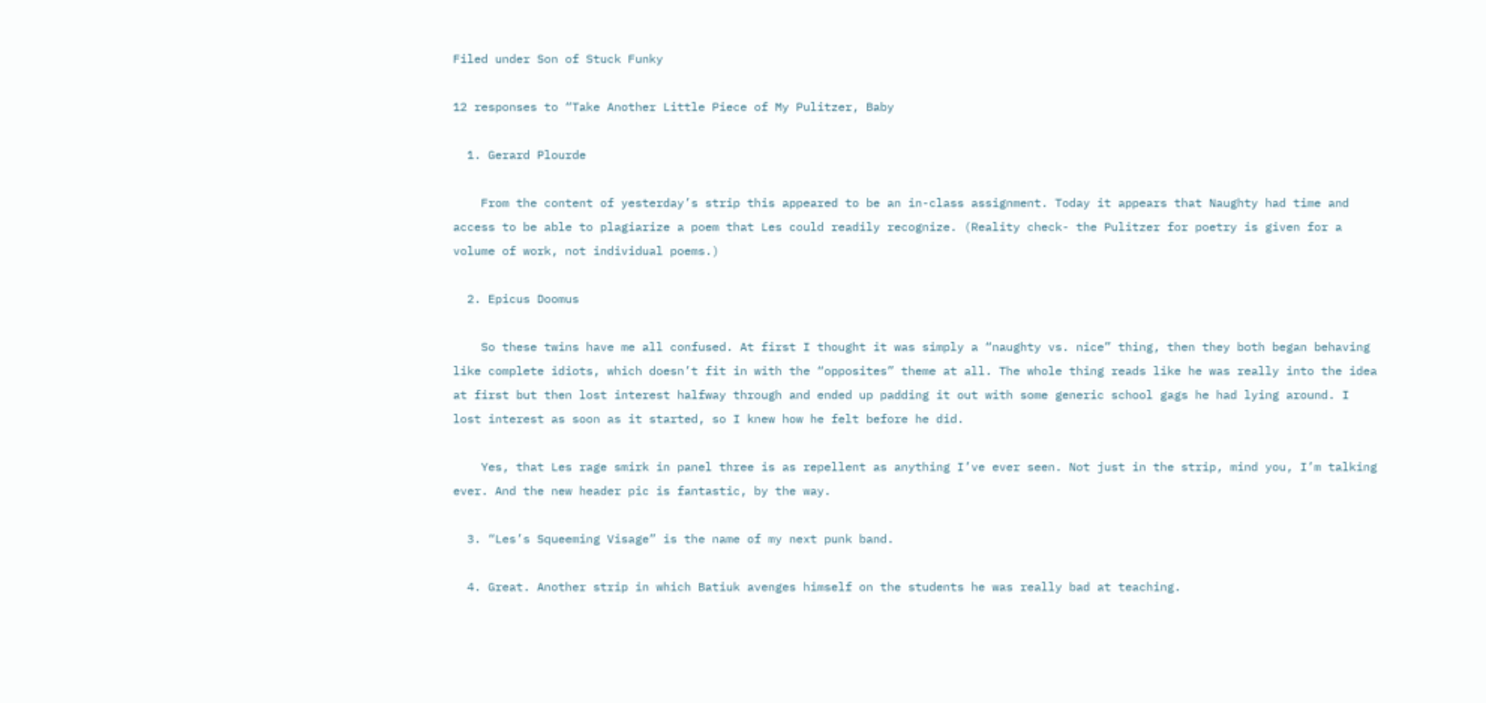Filed under Son of Stuck Funky

12 responses to “Take Another Little Piece of My Pulitzer, Baby

  1. Gerard Plourde

    From the content of yesterday’s strip this appeared to be an in-class assignment. Today it appears that Naughty had time and access to be able to plagiarize a poem that Les could readily recognize. (Reality check- the Pulitzer for poetry is given for a volume of work, not individual poems.)

  2. Epicus Doomus

    So these twins have me all confused. At first I thought it was simply a “naughty vs. nice” thing, then they both began behaving like complete idiots, which doesn’t fit in with the “opposites” theme at all. The whole thing reads like he was really into the idea at first but then lost interest halfway through and ended up padding it out with some generic school gags he had lying around. I lost interest as soon as it started, so I knew how he felt before he did.

    Yes, that Les rage smirk in panel three is as repellent as anything I’ve ever seen. Not just in the strip, mind you, I’m talking ever. And the new header pic is fantastic, by the way.

  3. “Les’s Squeeming Visage” is the name of my next punk band.

  4. Great. Another strip in which Batiuk avenges himself on the students he was really bad at teaching.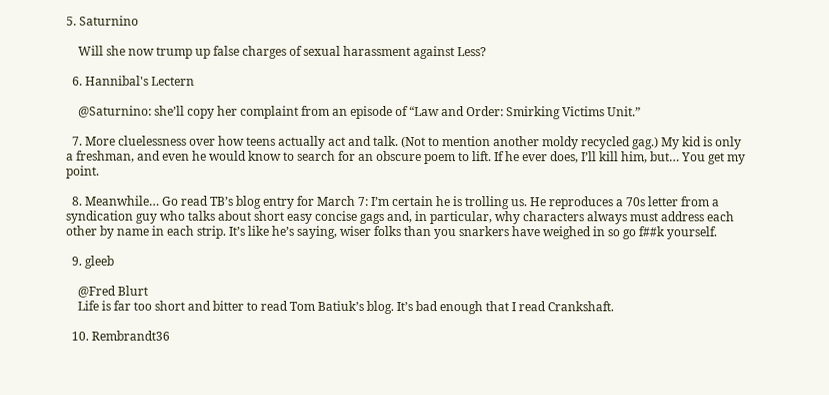5. Saturnino

    Will she now trump up false charges of sexual harassment against Less?

  6. Hannibal's Lectern

    @Saturnino: she’ll copy her complaint from an episode of “Law and Order: Smirking Victims Unit.”

  7. More cluelessness over how teens actually act and talk. (Not to mention another moldy recycled gag.) My kid is only a freshman, and even he would know to search for an obscure poem to lift. If he ever does, I’ll kill him, but… You get my point.

  8. Meanwhile… Go read TB’s blog entry for March 7: I’m certain he is trolling us. He reproduces a 70s letter from a syndication guy who talks about short easy concise gags and, in particular, why characters always must address each other by name in each strip. It’s like he’s saying, wiser folks than you snarkers have weighed in so go f##k yourself.

  9. gleeb

    @Fred Blurt
    Life is far too short and bitter to read Tom Batiuk’s blog. It’s bad enough that I read Crankshaft.

  10. Rembrandt36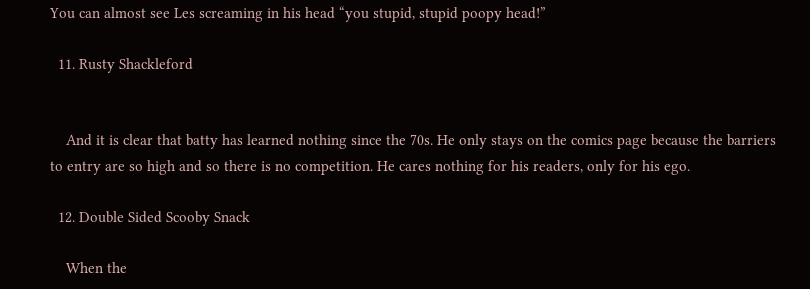You can almost see Les screaming in his head “you stupid, stupid poopy head!”

  11. Rusty Shackleford


    And it is clear that batty has learned nothing since the 70s. He only stays on the comics page because the barriers to entry are so high and so there is no competition. He cares nothing for his readers, only for his ego.

  12. Double Sided Scooby Snack

    When the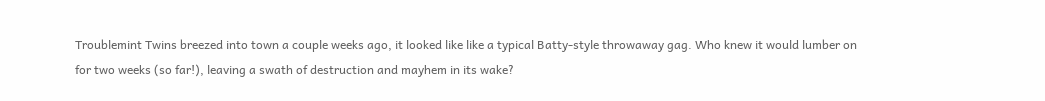Troublemint Twins breezed into town a couple weeks ago, it looked like like a typical Batty-style throwaway gag. Who knew it would lumber on for two weeks (so far!), leaving a swath of destruction and mayhem in its wake?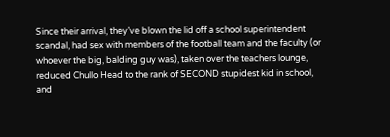Since their arrival, they’ve blown the lid off a school superintendent scandal, had sex with members of the football team and the faculty (or whoever the big, balding guy was), taken over the teachers lounge, reduced Chullo Head to the rank of SECOND stupidest kid in school, and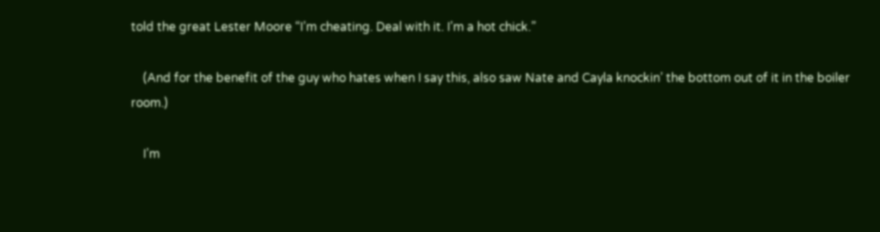told the great Lester Moore “I’m cheating. Deal with it. I’m a hot chick.”

    (And for the benefit of the guy who hates when I say this, also saw Nate and Cayla knockin’ the bottom out of it in the boiler room.)

    I’m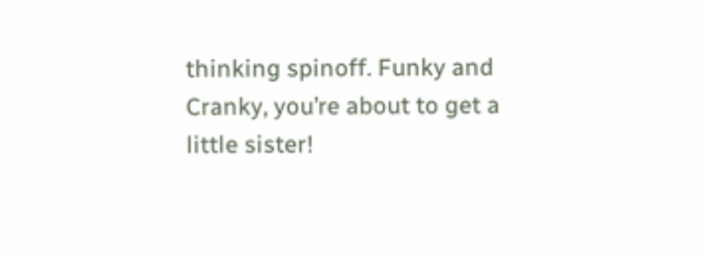thinking spinoff. Funky and Cranky, you’re about to get a little sister!